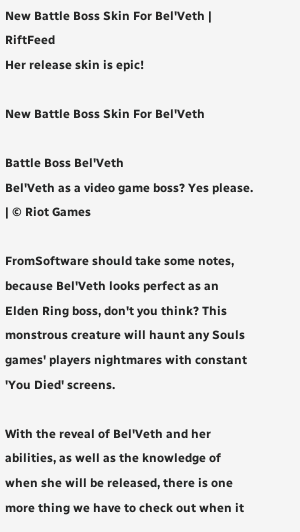New Battle Boss Skin For Bel'Veth | RiftFeed
Her release skin is epic!

New Battle Boss Skin For Bel'Veth

Battle Boss Bel'Veth
Bel'Veth as a video game boss? Yes please. | © Riot Games

FromSoftware should take some notes, because Bel'Veth looks perfect as an Elden Ring boss, don't you think? This monstrous creature will haunt any Souls games' players nightmares with constant 'You Died' screens.

With the reveal of Bel'Veth and her abilities, as well as the knowledge of when she will be released, there is one more thing we have to check out when it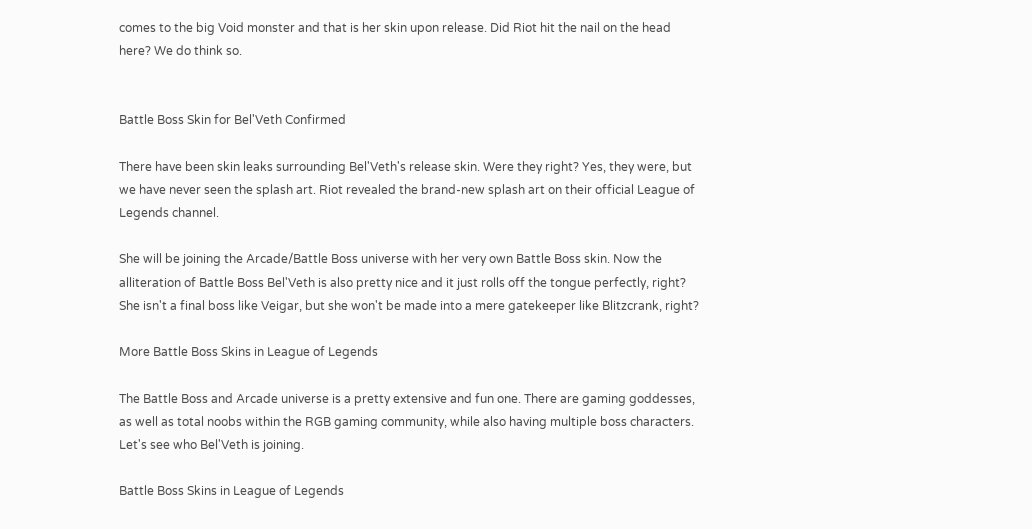comes to the big Void monster and that is her skin upon release. Did Riot hit the nail on the head here? We do think so.


Battle Boss Skin for Bel'Veth Confirmed

There have been skin leaks surrounding Bel'Veth's release skin. Were they right? Yes, they were, but we have never seen the splash art. Riot revealed the brand-new splash art on their official League of Legends channel.

She will be joining the Arcade/Battle Boss universe with her very own Battle Boss skin. Now the alliteration of Battle Boss Bel'Veth is also pretty nice and it just rolls off the tongue perfectly, right? She isn't a final boss like Veigar, but she won't be made into a mere gatekeeper like Blitzcrank, right?

More Battle Boss Skins in League of Legends

The Battle Boss and Arcade universe is a pretty extensive and fun one. There are gaming goddesses, as well as total noobs within the RGB gaming community, while also having multiple boss characters. Let's see who Bel'Veth is joining.

Battle Boss Skins in League of Legends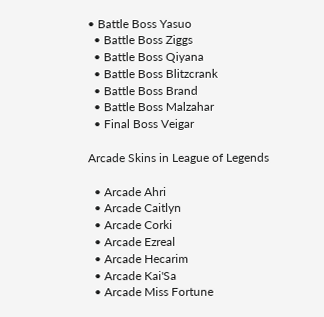• Battle Boss Yasuo
  • Battle Boss Ziggs
  • Battle Boss Qiyana
  • Battle Boss Blitzcrank
  • Battle Boss Brand
  • Battle Boss Malzahar
  • Final Boss Veigar

Arcade Skins in League of Legends

  • Arcade Ahri
  • Arcade Caitlyn
  • Arcade Corki
  • Arcade Ezreal
  • Arcade Hecarim
  • Arcade Kai'Sa
  • Arcade Miss Fortune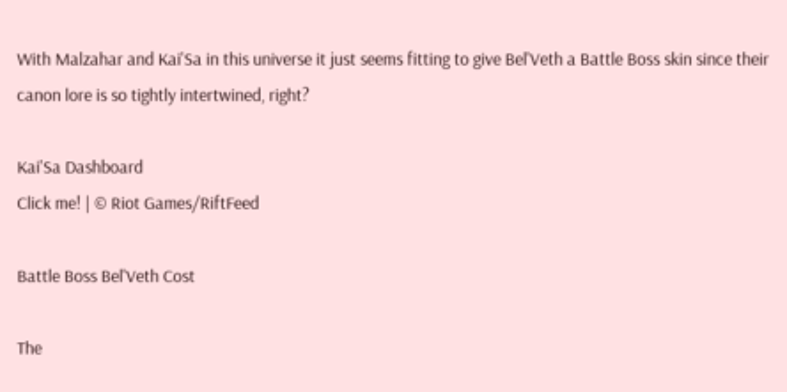With Malzahar and Kai'Sa in this universe it just seems fitting to give Bel'Veth a Battle Boss skin since their canon lore is so tightly intertwined, right?

Kai'Sa Dashboard
Click me! | © Riot Games/RiftFeed

Battle Boss Bel'Veth Cost

The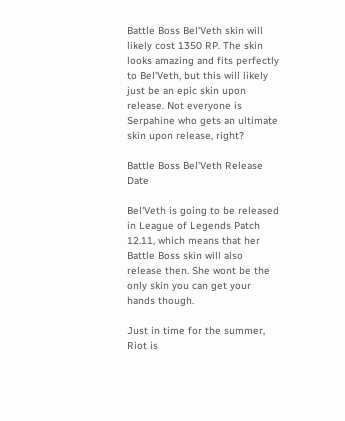Battle Boss Bel'Veth skin will likely cost 1350 RP. The skin looks amazing and fits perfectly to Bel'Veth, but this will likely just be an epic skin upon release. Not everyone is Serpahine who gets an ultimate skin upon release, right?

Battle Boss Bel'Veth Release Date

Bel'Veth is going to be released in League of Legends Patch 12.11, which means that her Battle Boss skin will also release then. She wont be the only skin you can get your hands though.

Just in time for the summer, Riot is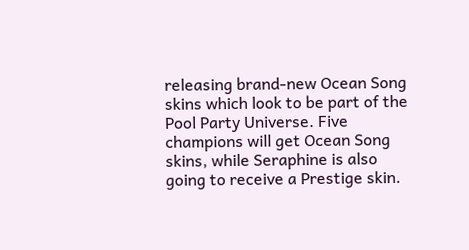releasing brand-new Ocean Song skins which look to be part of the Pool Party Universe. Five champions will get Ocean Song skins, while Seraphine is also going to receive a Prestige skin.